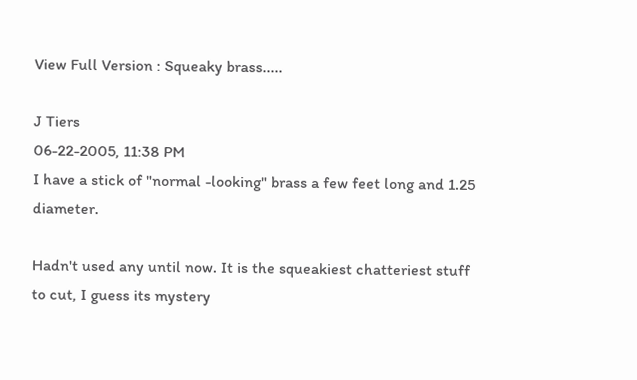View Full Version : Squeaky brass.....

J Tiers
06-22-2005, 11:38 PM
I have a stick of "normal -looking" brass a few feet long and 1.25 diameter.

Hadn't used any until now. It is the squeakiest chatteriest stuff to cut, I guess its mystery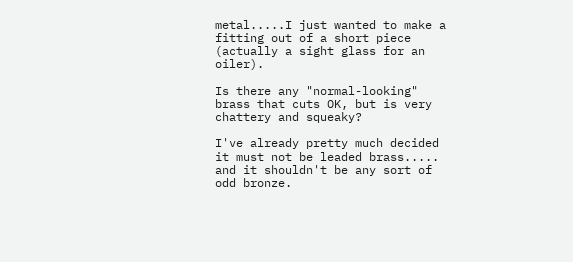metal.....I just wanted to make a fitting out of a short piece (actually a sight glass for an oiler).

Is there any "normal-looking" brass that cuts OK, but is very chattery and squeaky?

I've already pretty much decided it must not be leaded brass..... and it shouldn't be any sort of odd bronze.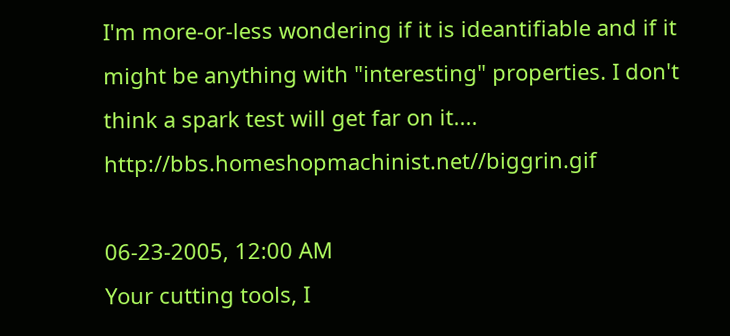I'm more-or-less wondering if it is ideantifiable and if it might be anything with "interesting" properties. I don't think a spark test will get far on it.... http://bbs.homeshopmachinist.net//biggrin.gif

06-23-2005, 12:00 AM
Your cutting tools, I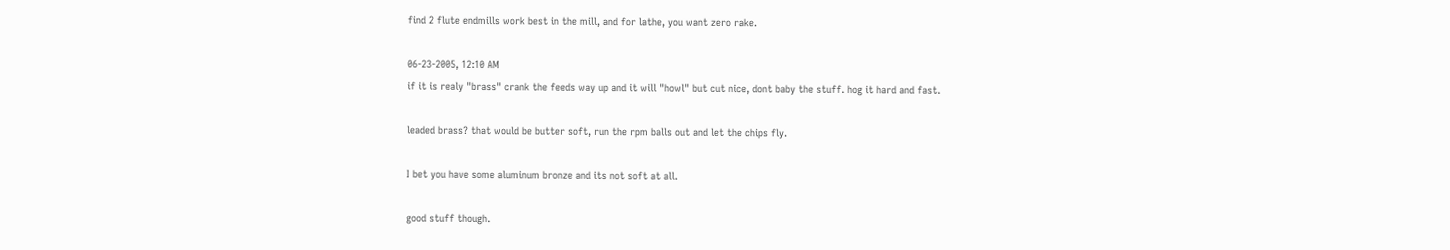find 2 flute endmills work best in the mill, and for lathe, you want zero rake.

06-23-2005, 12:10 AM
if it is realy "brass" crank the feeds way up and it will "howl" but cut nice, dont baby the stuff. hog it hard and fast.

leaded brass? that would be butter soft, run the rpm balls out and let the chips fly.

I bet you have some aluminum bronze and its not soft at all.

good stuff though.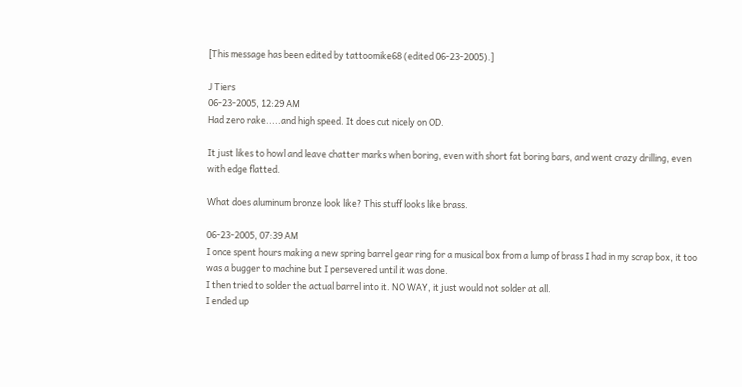[This message has been edited by tattoomike68 (edited 06-23-2005).]

J Tiers
06-23-2005, 12:29 AM
Had zero rake.....and high speed. It does cut nicely on OD.

It just likes to howl and leave chatter marks when boring, even with short fat boring bars, and went crazy drilling, even with edge flatted.

What does aluminum bronze look like? This stuff looks like brass.

06-23-2005, 07:39 AM
I once spent hours making a new spring barrel gear ring for a musical box from a lump of brass I had in my scrap box, it too was a bugger to machine but I persevered until it was done.
I then tried to solder the actual barrel into it. NO WAY, it just would not solder at all.
I ended up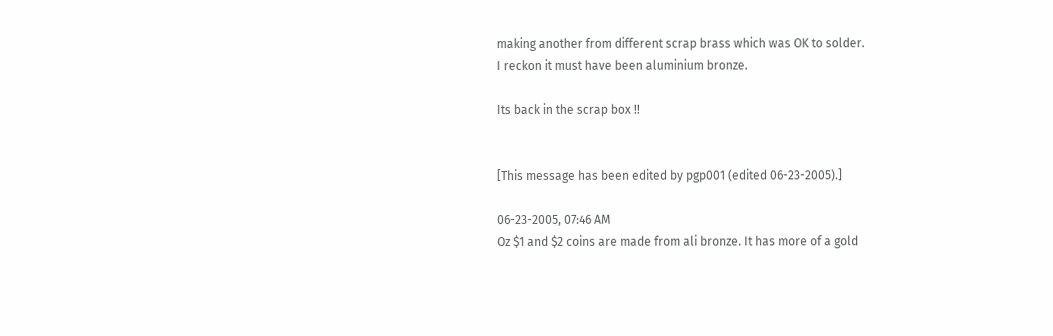making another from different scrap brass which was OK to solder.
I reckon it must have been aluminium bronze.

Its back in the scrap box !!


[This message has been edited by pgp001 (edited 06-23-2005).]

06-23-2005, 07:46 AM
Oz $1 and $2 coins are made from ali bronze. It has more of a gold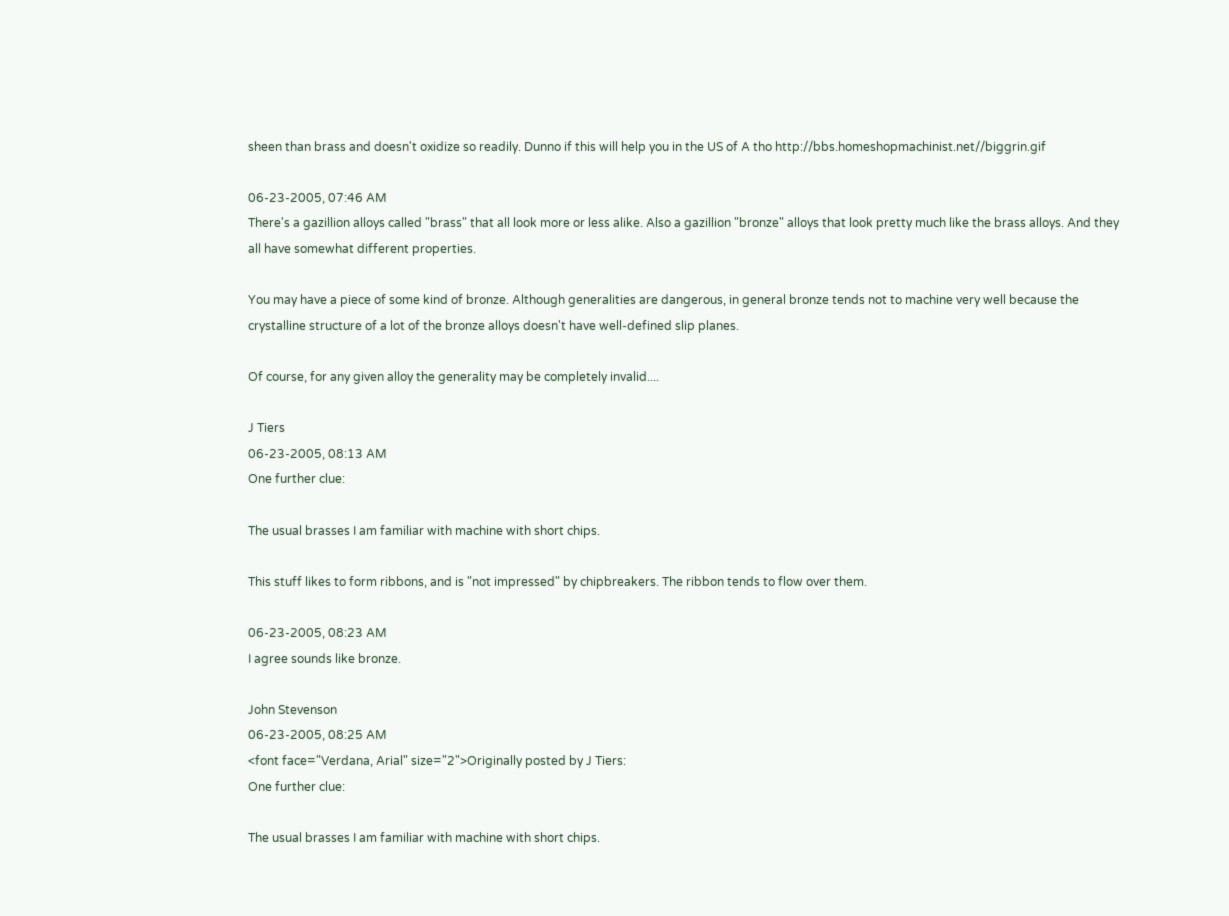sheen than brass and doesn't oxidize so readily. Dunno if this will help you in the US of A tho http://bbs.homeshopmachinist.net//biggrin.gif

06-23-2005, 07:46 AM
There's a gazillion alloys called "brass" that all look more or less alike. Also a gazillion "bronze" alloys that look pretty much like the brass alloys. And they all have somewhat different properties.

You may have a piece of some kind of bronze. Although generalities are dangerous, in general bronze tends not to machine very well because the crystalline structure of a lot of the bronze alloys doesn't have well-defined slip planes.

Of course, for any given alloy the generality may be completely invalid....

J Tiers
06-23-2005, 08:13 AM
One further clue:

The usual brasses I am familiar with machine with short chips.

This stuff likes to form ribbons, and is "not impressed" by chipbreakers. The ribbon tends to flow over them.

06-23-2005, 08:23 AM
I agree sounds like bronze.

John Stevenson
06-23-2005, 08:25 AM
<font face="Verdana, Arial" size="2">Originally posted by J Tiers:
One further clue:

The usual brasses I am familiar with machine with short chips.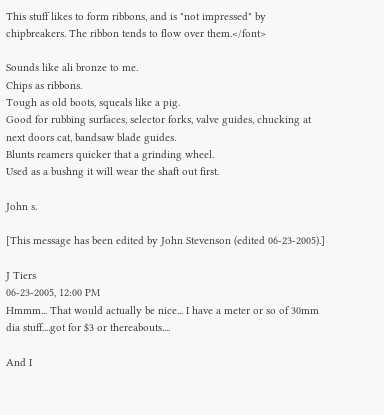This stuff likes to form ribbons, and is "not impressed" by chipbreakers. The ribbon tends to flow over them.</font>

Sounds like ali bronze to me.
Chips as ribbons.
Tough as old boots, squeals like a pig.
Good for rubbing surfaces, selector forks, valve guides, chucking at next doors cat, bandsaw blade guides.
Blunts reamers quicker that a grinding wheel.
Used as a bushng it will wear the shaft out first.

John s.

[This message has been edited by John Stevenson (edited 06-23-2005).]

J Tiers
06-23-2005, 12:00 PM
Hmmm... That would actually be nice... I have a meter or so of 30mm dia stuff....got for $3 or thereabouts....

And I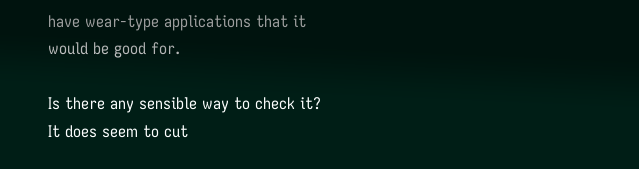have wear-type applications that it would be good for.

Is there any sensible way to check it? It does seem to cut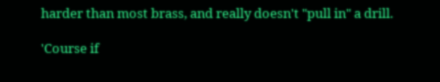harder than most brass, and really doesn't "pull in" a drill.

'Course if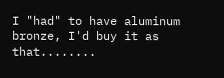I "had" to have aluminum bronze, I'd buy it as that........